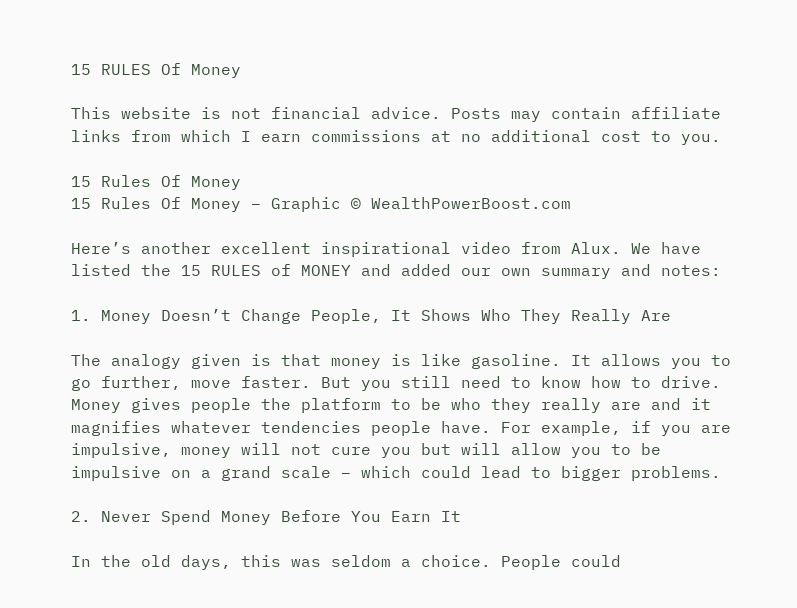15 RULES Of Money

This website is not financial advice. Posts may contain affiliate links from which I earn commissions at no additional cost to you.

15 Rules Of Money
15 Rules Of Money – Graphic © WealthPowerBoost.com

Here’s another excellent inspirational video from Alux. We have listed the 15 RULES of MONEY and added our own summary and notes:

1. Money Doesn’t Change People, It Shows Who They Really Are

The analogy given is that money is like gasoline. It allows you to go further, move faster. But you still need to know how to drive. Money gives people the platform to be who they really are and it magnifies whatever tendencies people have. For example, if you are impulsive, money will not cure you but will allow you to be impulsive on a grand scale – which could lead to bigger problems.

2. Never Spend Money Before You Earn It

In the old days, this was seldom a choice. People could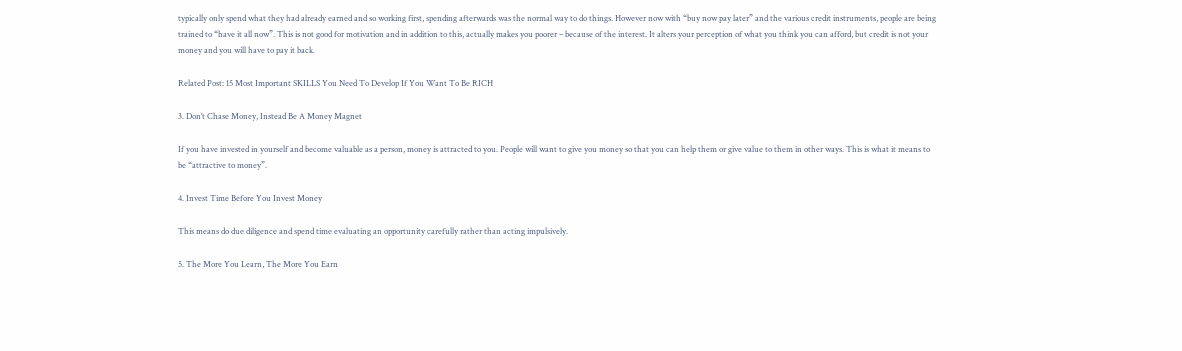typically only spend what they had already earned and so working first, spending afterwards was the normal way to do things. However now with “buy now pay later” and the various credit instruments, people are being trained to “have it all now”. This is not good for motivation and in addition to this, actually makes you poorer – because of the interest. It alters your perception of what you think you can afford, but credit is not your money and you will have to pay it back.

Related Post: 15 Most Important SKILLS You Need To Develop If You Want To Be RICH

3. Don’t Chase Money, Instead Be A Money Magnet

If you have invested in yourself and become valuable as a person, money is attracted to you. People will want to give you money so that you can help them or give value to them in other ways. This is what it means to be “attractive to money”.

4. Invest Time Before You Invest Money

This means do due diligence and spend time evaluating an opportunity carefully rather than acting impulsively.

5. The More You Learn, The More You Earn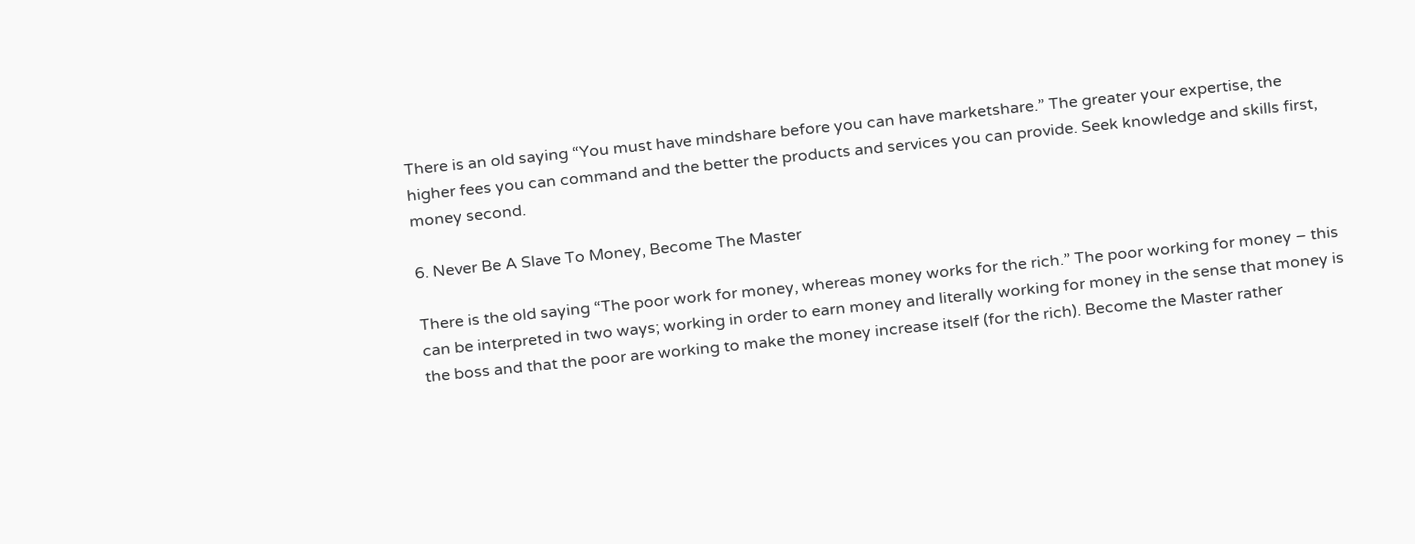There is an old saying “You must have mindshare before you can have marketshare.” The greater your expertise, the higher fees you can command and the better the products and services you can provide. Seek knowledge and skills first, money second.

6. Never Be A Slave To Money, Become The Master

There is the old saying “The poor work for money, whereas money works for the rich.” The poor working for money – this can be interpreted in two ways; working in order to earn money and literally working for money in the sense that money is the boss and that the poor are working to make the money increase itself (for the rich). Become the Master rather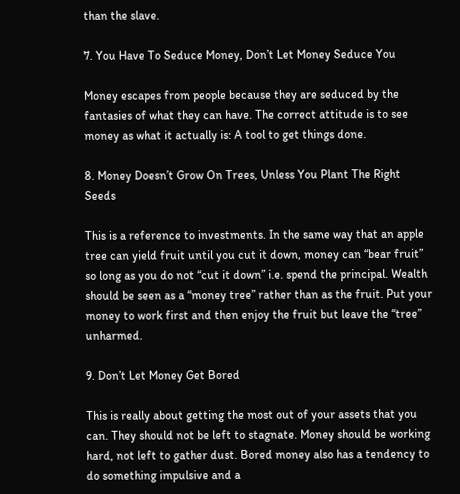than the slave.

7. You Have To Seduce Money, Don’t Let Money Seduce You

Money escapes from people because they are seduced by the fantasies of what they can have. The correct attitude is to see money as what it actually is: A tool to get things done.

8. Money Doesn’t Grow On Trees, Unless You Plant The Right Seeds

This is a reference to investments. In the same way that an apple tree can yield fruit until you cut it down, money can “bear fruit” so long as you do not “cut it down” i.e. spend the principal. Wealth should be seen as a “money tree” rather than as the fruit. Put your money to work first and then enjoy the fruit but leave the “tree” unharmed.

9. Don’t Let Money Get Bored

This is really about getting the most out of your assets that you can. They should not be left to stagnate. Money should be working hard, not left to gather dust. Bored money also has a tendency to do something impulsive and a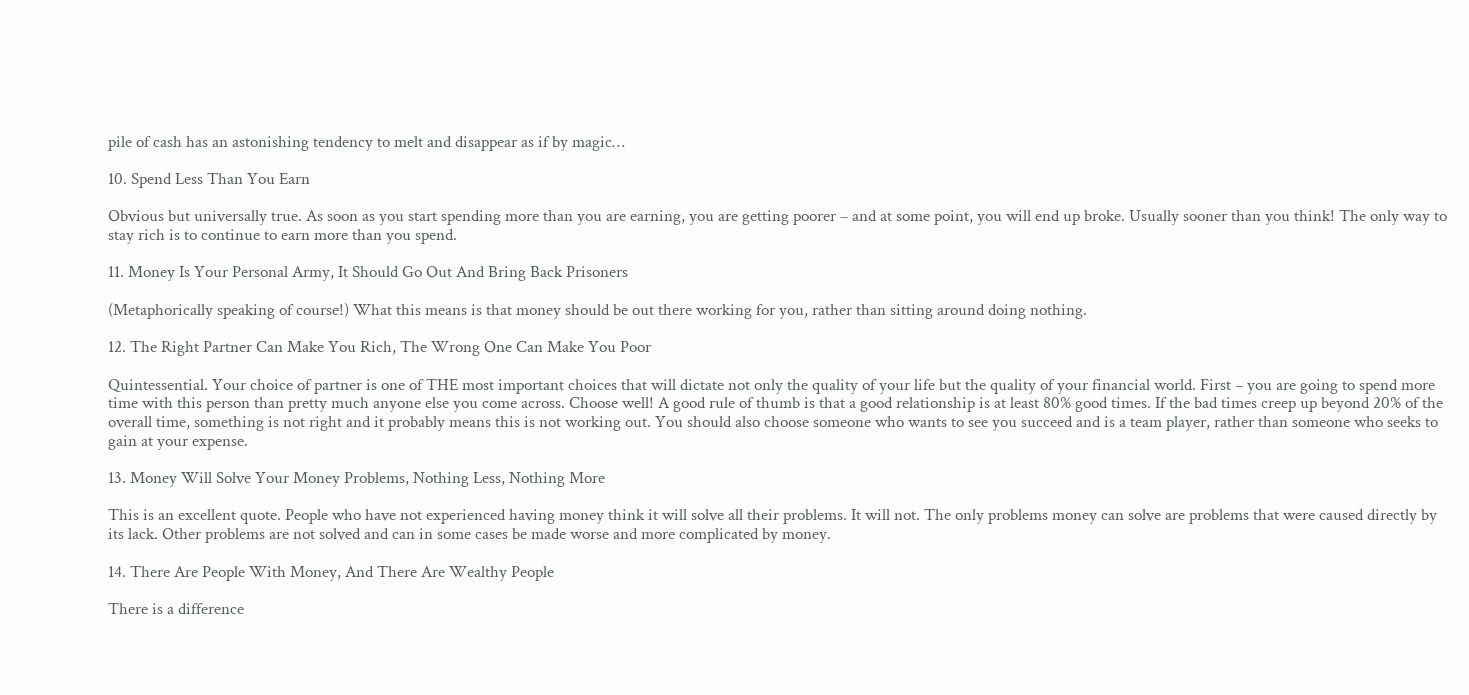pile of cash has an astonishing tendency to melt and disappear as if by magic…

10. Spend Less Than You Earn

Obvious but universally true. As soon as you start spending more than you are earning, you are getting poorer – and at some point, you will end up broke. Usually sooner than you think! The only way to stay rich is to continue to earn more than you spend.

11. Money Is Your Personal Army, It Should Go Out And Bring Back Prisoners

(Metaphorically speaking of course!) What this means is that money should be out there working for you, rather than sitting around doing nothing.

12. The Right Partner Can Make You Rich, The Wrong One Can Make You Poor

Quintessential. Your choice of partner is one of THE most important choices that will dictate not only the quality of your life but the quality of your financial world. First – you are going to spend more time with this person than pretty much anyone else you come across. Choose well! A good rule of thumb is that a good relationship is at least 80% good times. If the bad times creep up beyond 20% of the overall time, something is not right and it probably means this is not working out. You should also choose someone who wants to see you succeed and is a team player, rather than someone who seeks to gain at your expense.

13. Money Will Solve Your Money Problems, Nothing Less, Nothing More

This is an excellent quote. People who have not experienced having money think it will solve all their problems. It will not. The only problems money can solve are problems that were caused directly by its lack. Other problems are not solved and can in some cases be made worse and more complicated by money.

14. There Are People With Money, And There Are Wealthy People

There is a difference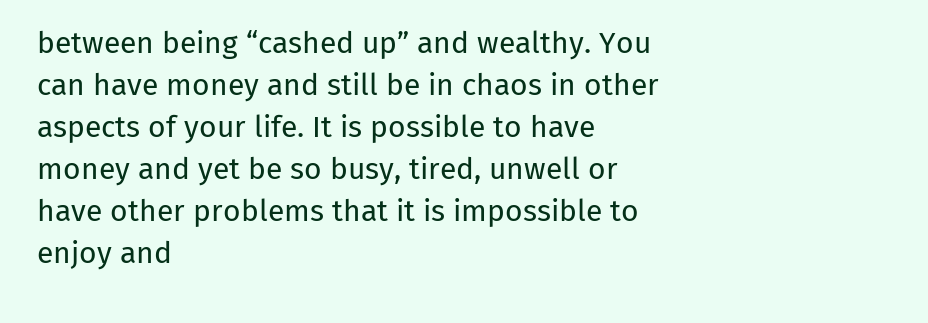between being “cashed up” and wealthy. You can have money and still be in chaos in other aspects of your life. It is possible to have money and yet be so busy, tired, unwell or have other problems that it is impossible to enjoy and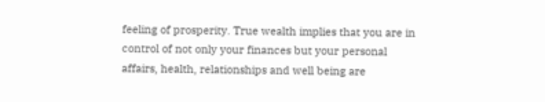feeling of prosperity. True wealth implies that you are in control of not only your finances but your personal affairs, health, relationships and well being are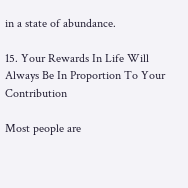in a state of abundance.

15. Your Rewards In Life Will Always Be In Proportion To Your Contribution

Most people are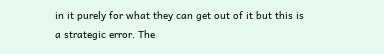in it purely for what they can get out of it but this is a strategic error. The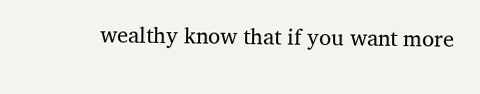wealthy know that if you want more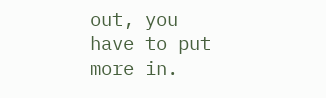out, you have to put more in.